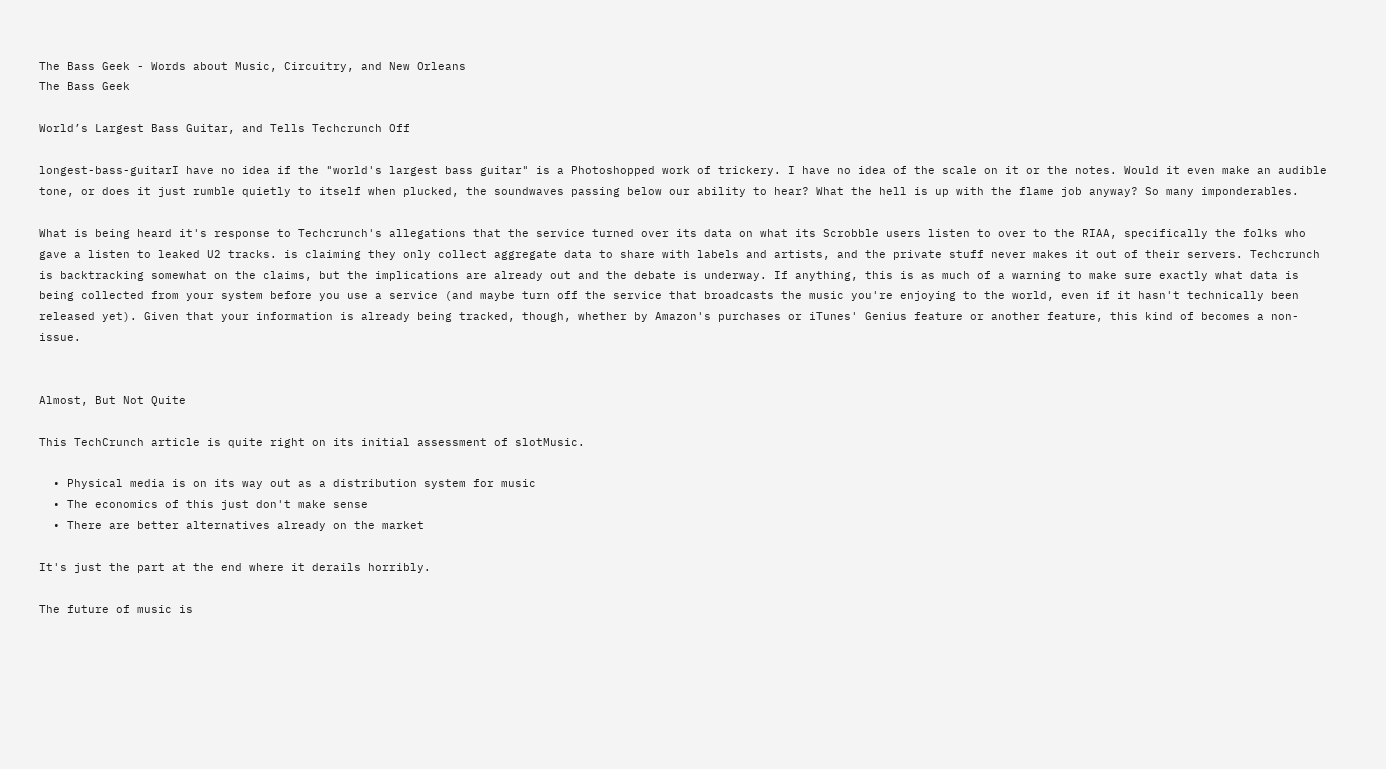The Bass Geek - Words about Music, Circuitry, and New Orleans
The Bass Geek

World’s Largest Bass Guitar, and Tells Techcrunch Off

longest-bass-guitarI have no idea if the "world's largest bass guitar" is a Photoshopped work of trickery. I have no idea of the scale on it or the notes. Would it even make an audible tone, or does it just rumble quietly to itself when plucked, the soundwaves passing below our ability to hear? What the hell is up with the flame job anyway? So many imponderables.

What is being heard it's response to Techcrunch's allegations that the service turned over its data on what its Scrobble users listen to over to the RIAA, specifically the folks who gave a listen to leaked U2 tracks. is claiming they only collect aggregate data to share with labels and artists, and the private stuff never makes it out of their servers. Techcrunch is backtracking somewhat on the claims, but the implications are already out and the debate is underway. If anything, this is as much of a warning to make sure exactly what data is being collected from your system before you use a service (and maybe turn off the service that broadcasts the music you're enjoying to the world, even if it hasn't technically been released yet). Given that your information is already being tracked, though, whether by Amazon's purchases or iTunes' Genius feature or another feature, this kind of becomes a non-issue.


Almost, But Not Quite

This TechCrunch article is quite right on its initial assessment of slotMusic.

  • Physical media is on its way out as a distribution system for music
  • The economics of this just don't make sense
  • There are better alternatives already on the market

It's just the part at the end where it derails horribly.

The future of music is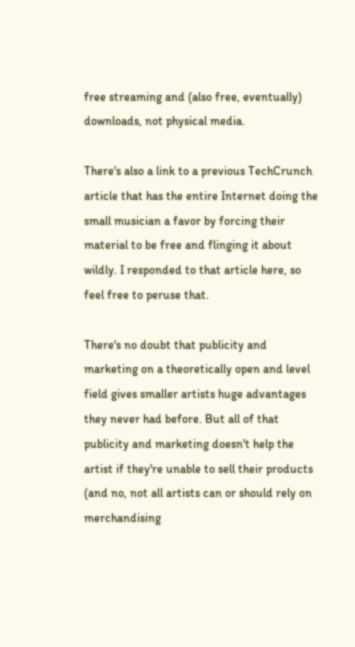free streaming and (also free, eventually) downloads, not physical media.

There's also a link to a previous TechCrunch article that has the entire Internet doing the small musician a favor by forcing their material to be free and flinging it about wildly. I responded to that article here, so feel free to peruse that.

There's no doubt that publicity and marketing on a theoretically open and level field gives smaller artists huge advantages they never had before. But all of that publicity and marketing doesn't help the artist if they're unable to sell their products (and no, not all artists can or should rely on merchandising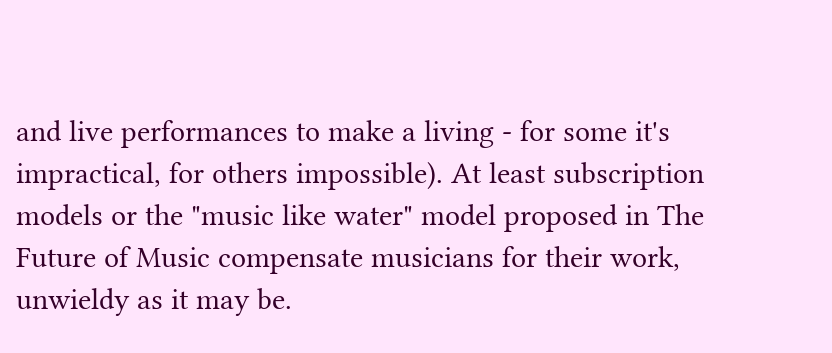and live performances to make a living - for some it's impractical, for others impossible). At least subscription models or the "music like water" model proposed in The Future of Music compensate musicians for their work, unwieldy as it may be.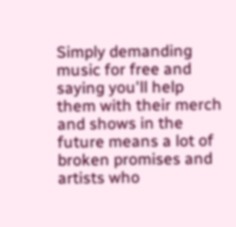Simply demanding music for free and saying you'll help them with their merch and shows in the future means a lot of broken promises and artists who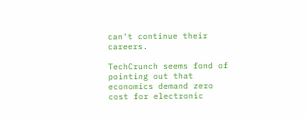can't continue their careers.

TechCrunch seems fond of pointing out that economics demand zero cost for electronic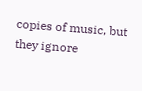copies of music, but they ignore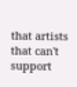that artists that can't support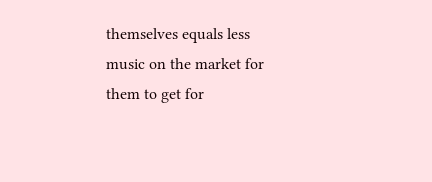themselves equals less music on the market for them to get for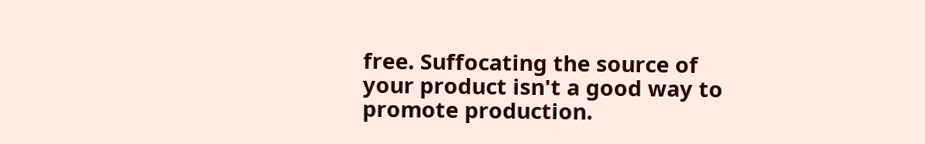free. Suffocating the source of your product isn't a good way to promote production.